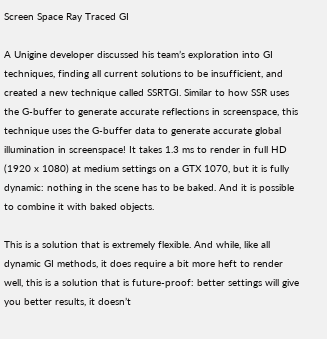Screen Space Ray Traced GI

A Unigine developer discussed his team’s exploration into GI techniques, finding all current solutions to be insufficient, and created a new technique called SSRTGI. Similar to how SSR uses the G-buffer to generate accurate reflections in screenspace, this technique uses the G-buffer data to generate accurate global illumination in screenspace! It takes 1.3 ms to render in full HD (1920 x 1080) at medium settings on a GTX 1070, but it is fully dynamic: nothing in the scene has to be baked. And it is possible to combine it with baked objects.

This is a solution that is extremely flexible. And while, like all dynamic GI methods, it does require a bit more heft to render well, this is a solution that is future-proof: better settings will give you better results, it doesn’t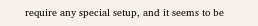require any special setup, and it seems to be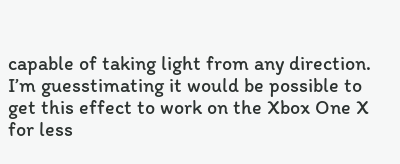capable of taking light from any direction. I’m guesstimating it would be possible to get this effect to work on the Xbox One X for less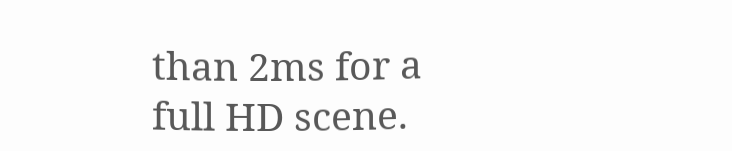than 2ms for a full HD scene.